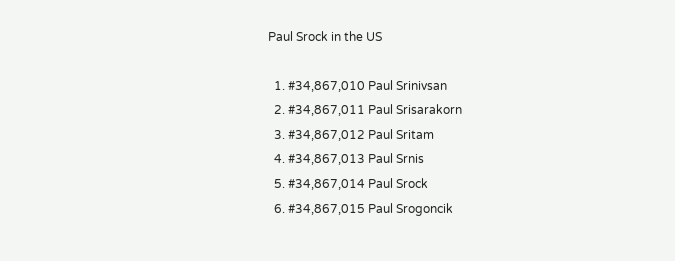Paul Srock in the US

  1. #34,867,010 Paul Srinivsan
  2. #34,867,011 Paul Srisarakorn
  3. #34,867,012 Paul Sritam
  4. #34,867,013 Paul Srnis
  5. #34,867,014 Paul Srock
  6. #34,867,015 Paul Srogoncik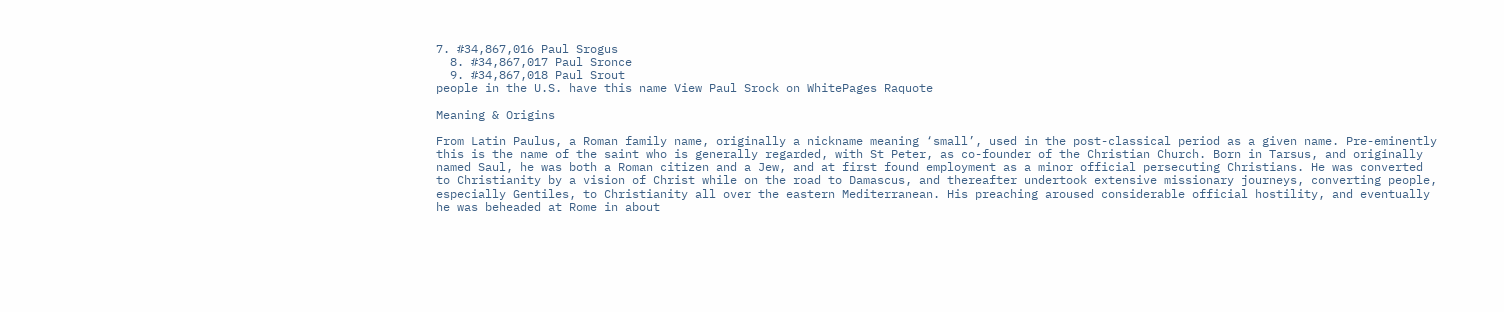7. #34,867,016 Paul Srogus
  8. #34,867,017 Paul Sronce
  9. #34,867,018 Paul Srout
people in the U.S. have this name View Paul Srock on WhitePages Raquote

Meaning & Origins

From Latin Paulus, a Roman family name, originally a nickname meaning ‘small’, used in the post-classical period as a given name. Pre-eminently this is the name of the saint who is generally regarded, with St Peter, as co-founder of the Christian Church. Born in Tarsus, and originally named Saul, he was both a Roman citizen and a Jew, and at first found employment as a minor official persecuting Christians. He was converted to Christianity by a vision of Christ while on the road to Damascus, and thereafter undertook extensive missionary journeys, converting people, especially Gentiles, to Christianity all over the eastern Mediterranean. His preaching aroused considerable official hostility, and eventually he was beheaded at Rome in about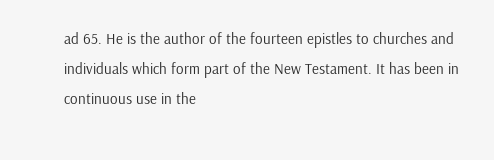ad 65. He is the author of the fourteen epistles to churches and individuals which form part of the New Testament. It has been in continuous use in the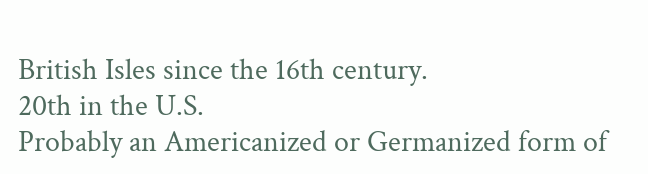British Isles since the 16th century.
20th in the U.S.
Probably an Americanized or Germanized form of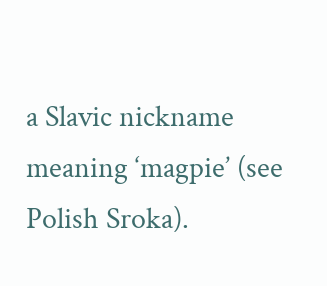a Slavic nickname meaning ‘magpie’ (see Polish Sroka).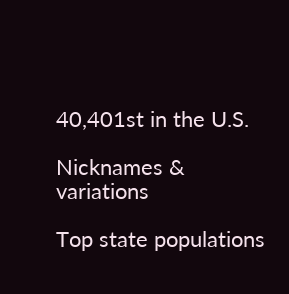40,401st in the U.S.

Nicknames & variations

Top state populations